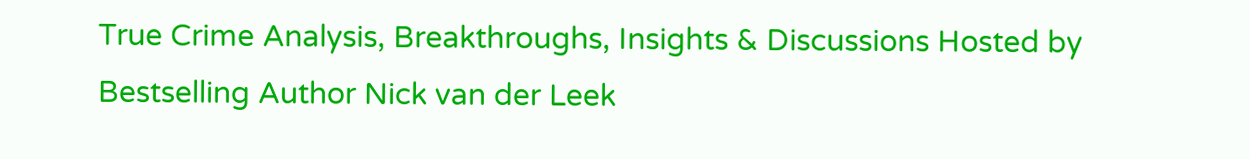True Crime Analysis, Breakthroughs, Insights & Discussions Hosted by Bestselling Author Nick van der Leek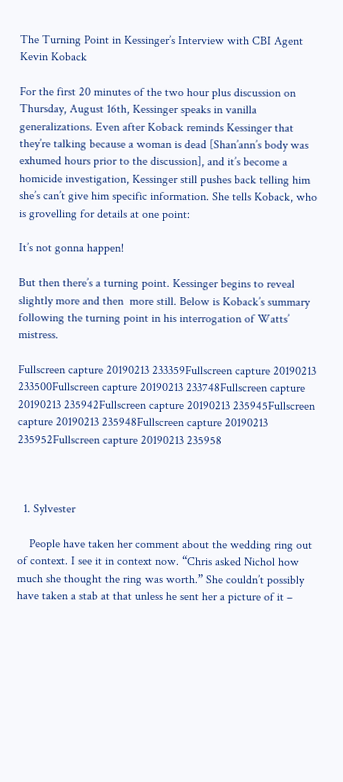The Turning Point in Kessinger’s Interview with CBI Agent Kevin Koback

For the first 20 minutes of the two hour plus discussion on Thursday, August 16th, Kessinger speaks in vanilla generalizations. Even after Koback reminds Kessinger that they’re talking because a woman is dead [Shan’ann’s body was exhumed hours prior to the discussion], and it’s become a homicide investigation, Kessinger still pushes back telling him she’s can’t give him specific information. She tells Koback, who is grovelling for details at one point:

It’s not gonna happen!

But then there’s a turning point. Kessinger begins to reveal slightly more and then  more still. Below is Koback’s summary following the turning point in his interrogation of Watts’ mistress.

Fullscreen capture 20190213 233359Fullscreen capture 20190213 233500Fullscreen capture 20190213 233748Fullscreen capture 20190213 235942Fullscreen capture 20190213 235945Fullscreen capture 20190213 235948Fullscreen capture 20190213 235952Fullscreen capture 20190213 235958



  1. Sylvester

    People have taken her comment about the wedding ring out of context. I see it in context now. “Chris asked Nichol how much she thought the ring was worth.” She couldn’t possibly have taken a stab at that unless he sent her a picture of it –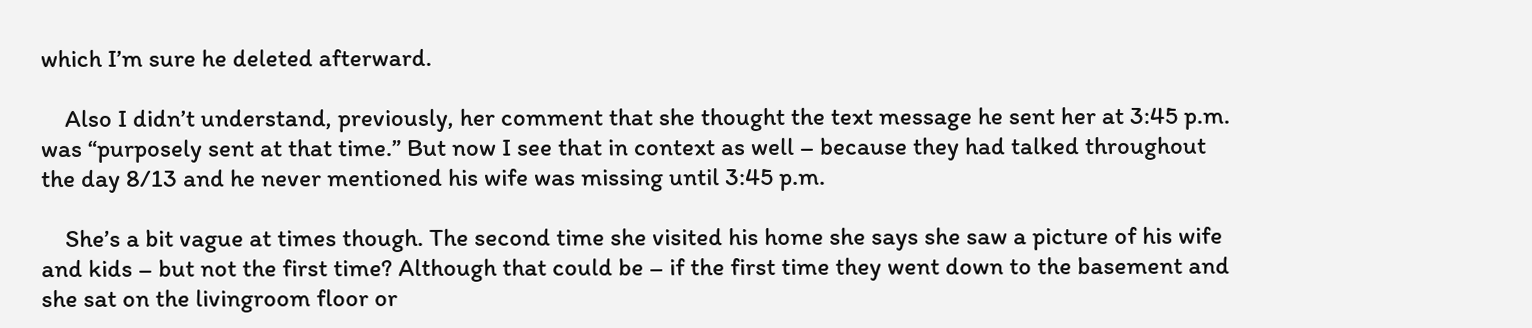which I’m sure he deleted afterward.

    Also I didn’t understand, previously, her comment that she thought the text message he sent her at 3:45 p.m. was “purposely sent at that time.” But now I see that in context as well – because they had talked throughout the day 8/13 and he never mentioned his wife was missing until 3:45 p.m.

    She’s a bit vague at times though. The second time she visited his home she says she saw a picture of his wife and kids – but not the first time? Although that could be – if the first time they went down to the basement and she sat on the livingroom floor or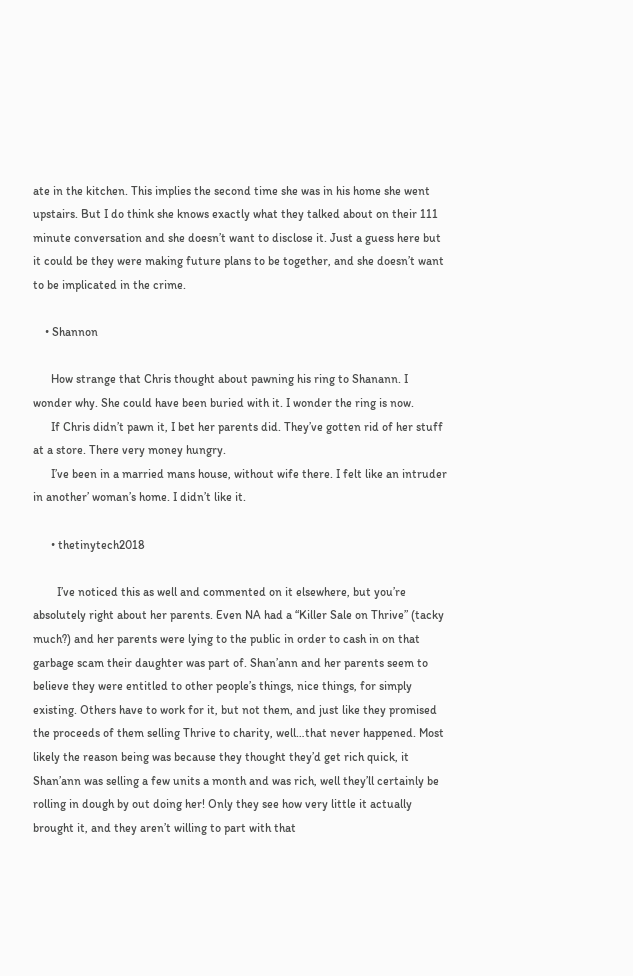ate in the kitchen. This implies the second time she was in his home she went upstairs. But I do think she knows exactly what they talked about on their 111 minute conversation and she doesn’t want to disclose it. Just a guess here but it could be they were making future plans to be together, and she doesn’t want to be implicated in the crime.

    • Shannon

      How strange that Chris thought about pawning his ring to Shanann. I wonder why. She could have been buried with it. I wonder the ring is now.
      If Chris didn’t pawn it, I bet her parents did. They’ve gotten rid of her stuff at a store. There very money hungry.
      I’ve been in a married mans house, without wife there. I felt like an intruder in another’ woman’s home. I didn’t like it.

      • thetinytech2018

        I’ve noticed this as well and commented on it elsewhere, but you’re absolutely right about her parents. Even NA had a “Killer Sale on Thrive” (tacky much?) and her parents were lying to the public in order to cash in on that garbage scam their daughter was part of. Shan’ann and her parents seem to believe they were entitled to other people’s things, nice things, for simply existing. Others have to work for it, but not them, and just like they promised the proceeds of them selling Thrive to charity, well…that never happened. Most likely the reason being was because they thought they’d get rich quick, it Shan’ann was selling a few units a month and was rich, well they’ll certainly be rolling in dough by out doing her! Only they see how very little it actually brought it, and they aren’t willing to part with that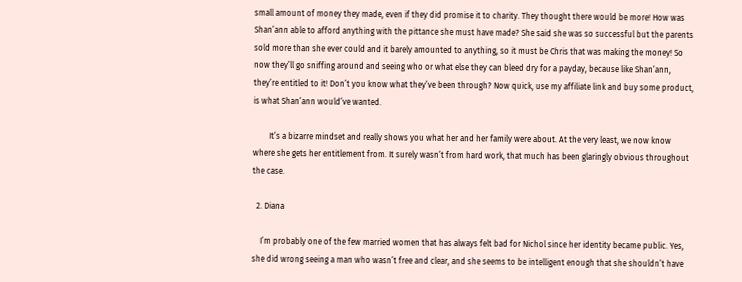small amount of money they made, even if they did promise it to charity. They thought there would be more! How was Shan’ann able to afford anything with the pittance she must have made? She said she was so successful but the parents sold more than she ever could and it barely amounted to anything, so it must be Chris that was making the money! So now they’ll go sniffing around and seeing who or what else they can bleed dry for a payday, because like Shan’ann, they’re entitled to it! Don’t you know what they’ve been through? Now quick, use my affiliate link and buy some product, is what Shan’ann would’ve wanted.

        It’s a bizarre mindset and really shows you what her and her family were about. At the very least, we now know where she gets her entitlement from. It surely wasn’t from hard work, that much has been glaringly obvious throughout the case.

  2. Diana

    I’m probably one of the few married women that has always felt bad for Nichol since her identity became public. Yes, she did wrong seeing a man who wasn’t free and clear, and she seems to be intelligent enough that she shouldn’t have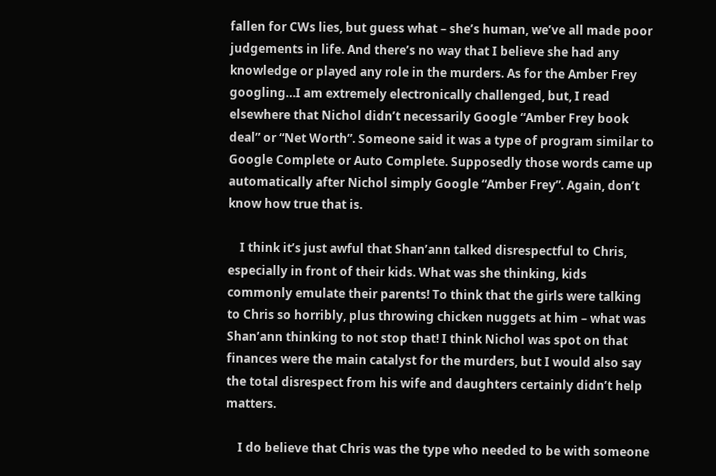fallen for CWs lies, but guess what – she’s human, we’ve all made poor judgements in life. And there’s no way that I believe she had any knowledge or played any role in the murders. As for the Amber Frey googling…I am extremely electronically challenged, but, I read elsewhere that Nichol didn’t necessarily Google “Amber Frey book deal” or “Net Worth”. Someone said it was a type of program similar to Google Complete or Auto Complete. Supposedly those words came up automatically after Nichol simply Google “Amber Frey”. Again, don’t know how true that is.

    I think it’s just awful that Shan’ann talked disrespectful to Chris, especially in front of their kids. What was she thinking, kids commonly emulate their parents! To think that the girls were talking to Chris so horribly, plus throwing chicken nuggets at him – what was Shan’ann thinking to not stop that! I think Nichol was spot on that finances were the main catalyst for the murders, but I would also say the total disrespect from his wife and daughters certainly didn’t help matters.

    I do believe that Chris was the type who needed to be with someone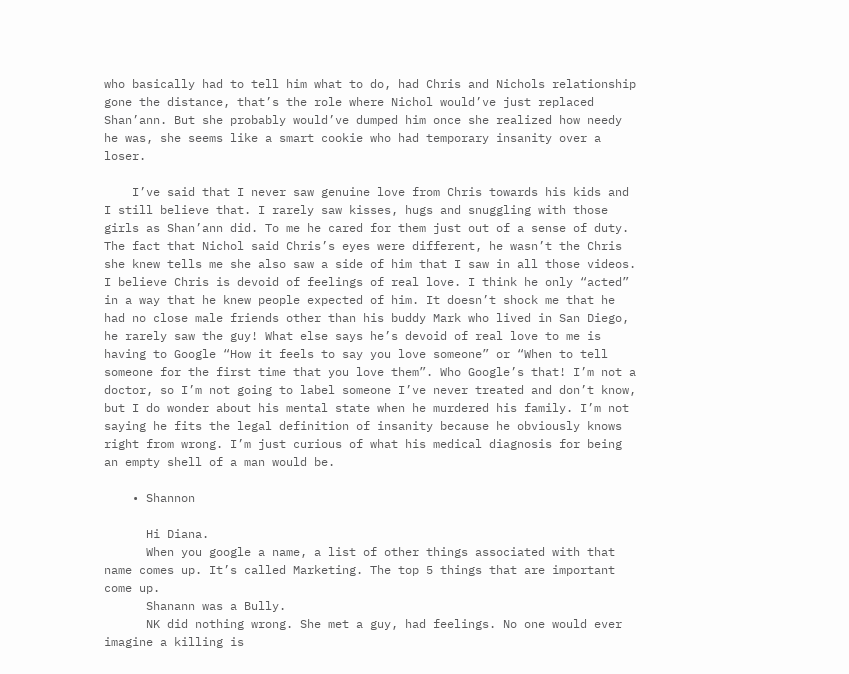who basically had to tell him what to do, had Chris and Nichols relationship gone the distance, that’s the role where Nichol would’ve just replaced Shan’ann. But she probably would’ve dumped him once she realized how needy he was, she seems like a smart cookie who had temporary insanity over a loser.

    I’ve said that I never saw genuine love from Chris towards his kids and I still believe that. I rarely saw kisses, hugs and snuggling with those girls as Shan’ann did. To me he cared for them just out of a sense of duty. The fact that Nichol said Chris’s eyes were different, he wasn’t the Chris she knew tells me she also saw a side of him that I saw in all those videos. I believe Chris is devoid of feelings of real love. I think he only “acted” in a way that he knew people expected of him. It doesn’t shock me that he had no close male friends other than his buddy Mark who lived in San Diego, he rarely saw the guy! What else says he’s devoid of real love to me is having to Google “How it feels to say you love someone” or “When to tell someone for the first time that you love them”. Who Google’s that! I’m not a doctor, so I’m not going to label someone I’ve never treated and don’t know, but I do wonder about his mental state when he murdered his family. I’m not saying he fits the legal definition of insanity because he obviously knows right from wrong. I’m just curious of what his medical diagnosis for being an empty shell of a man would be.

    • Shannon

      Hi Diana.
      When you google a name, a list of other things associated with that name comes up. It’s called Marketing. The top 5 things that are important come up.
      Shanann was a Bully.
      NK did nothing wrong. She met a guy, had feelings. No one would ever imagine a killing is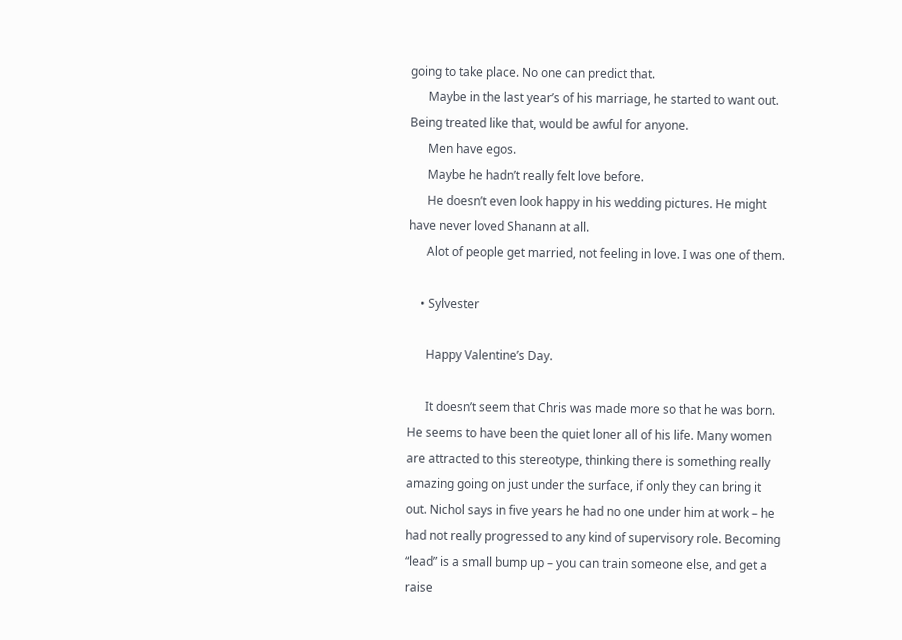going to take place. No one can predict that.
      Maybe in the last year’s of his marriage, he started to want out. Being treated like that, would be awful for anyone.
      Men have egos.
      Maybe he hadn’t really felt love before.
      He doesn’t even look happy in his wedding pictures. He might have never loved Shanann at all.
      Alot of people get married, not feeling in love. I was one of them.

    • Sylvester

      Happy Valentine’s Day.

      It doesn’t seem that Chris was made more so that he was born. He seems to have been the quiet loner all of his life. Many women are attracted to this stereotype, thinking there is something really amazing going on just under the surface, if only they can bring it out. Nichol says in five years he had no one under him at work – he had not really progressed to any kind of supervisory role. Becoming “lead” is a small bump up – you can train someone else, and get a raise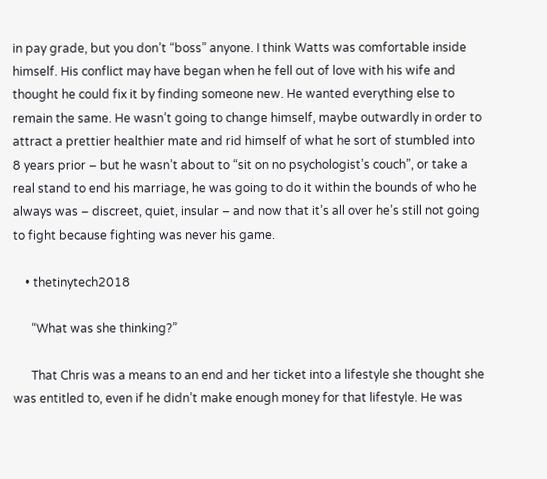in pay grade, but you don’t “boss” anyone. I think Watts was comfortable inside himself. His conflict may have began when he fell out of love with his wife and thought he could fix it by finding someone new. He wanted everything else to remain the same. He wasn’t going to change himself, maybe outwardly in order to attract a prettier healthier mate and rid himself of what he sort of stumbled into 8 years prior – but he wasn’t about to “sit on no psychologist’s couch”, or take a real stand to end his marriage, he was going to do it within the bounds of who he always was – discreet, quiet, insular – and now that it’s all over he’s still not going to fight because fighting was never his game.

    • thetinytech2018

      “What was she thinking?”

      That Chris was a means to an end and her ticket into a lifestyle she thought she was entitled to, even if he didn’t make enough money for that lifestyle. He was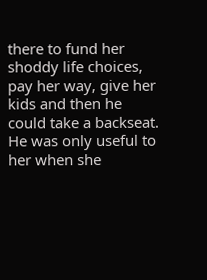there to fund her shoddy life choices, pay her way, give her kids and then he could take a backseat. He was only useful to her when she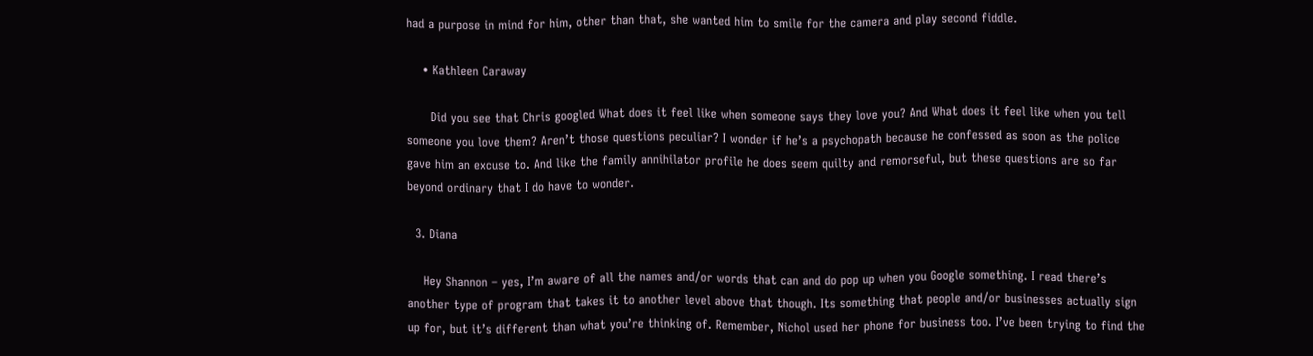had a purpose in mind for him, other than that, she wanted him to smile for the camera and play second fiddle.

    • Kathleen Caraway

      Did you see that Chris googled What does it feel like when someone says they love you? And What does it feel like when you tell someone you love them? Aren’t those questions peculiar? I wonder if he’s a psychopath because he confessed as soon as the police gave him an excuse to. And like the family annihilator profile he does seem quilty and remorseful, but these questions are so far beyond ordinary that I do have to wonder.

  3. Diana

    Hey Shannon – yes, I’m aware of all the names and/or words that can and do pop up when you Google something. I read there’s another type of program that takes it to another level above that though. Its something that people and/or businesses actually sign up for, but it’s different than what you’re thinking of. Remember, Nichol used her phone for business too. I’ve been trying to find the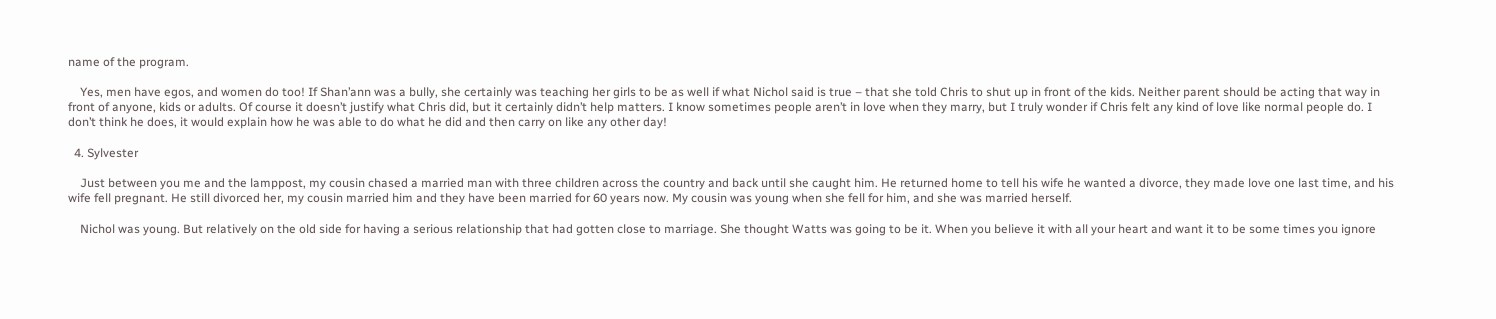name of the program.

    Yes, men have egos, and women do too! If Shan’ann was a bully, she certainly was teaching her girls to be as well if what Nichol said is true – that she told Chris to shut up in front of the kids. Neither parent should be acting that way in front of anyone, kids or adults. Of course it doesn’t justify what Chris did, but it certainly didn’t help matters. I know sometimes people aren’t in love when they marry, but I truly wonder if Chris felt any kind of love like normal people do. I don’t think he does, it would explain how he was able to do what he did and then carry on like any other day!

  4. Sylvester

    Just between you me and the lamppost, my cousin chased a married man with three children across the country and back until she caught him. He returned home to tell his wife he wanted a divorce, they made love one last time, and his wife fell pregnant. He still divorced her, my cousin married him and they have been married for 60 years now. My cousin was young when she fell for him, and she was married herself.

    Nichol was young. But relatively on the old side for having a serious relationship that had gotten close to marriage. She thought Watts was going to be it. When you believe it with all your heart and want it to be some times you ignore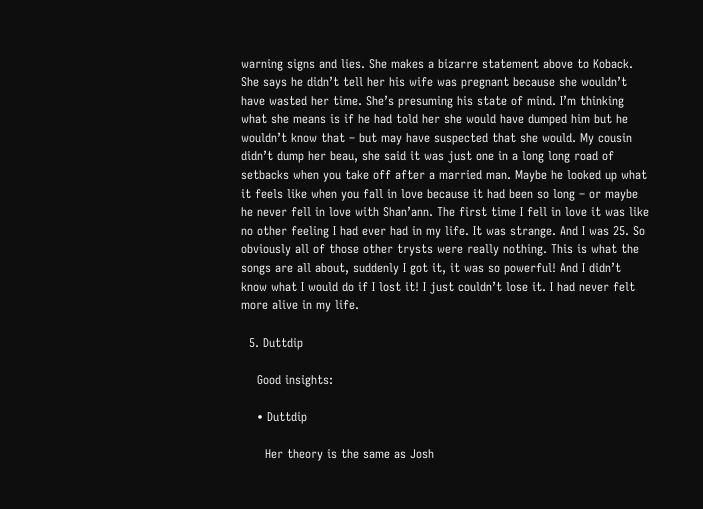warning signs and lies. She makes a bizarre statement above to Koback. She says he didn’t tell her his wife was pregnant because she wouldn’t have wasted her time. She’s presuming his state of mind. I’m thinking what she means is if he had told her she would have dumped him but he wouldn’t know that – but may have suspected that she would. My cousin didn’t dump her beau, she said it was just one in a long long road of setbacks when you take off after a married man. Maybe he looked up what it feels like when you fall in love because it had been so long – or maybe he never fell in love with Shan’ann. The first time I fell in love it was like no other feeling I had ever had in my life. It was strange. And I was 25. So obviously all of those other trysts were really nothing. This is what the songs are all about, suddenly I got it, it was so powerful! And I didn’t know what I would do if I lost it! I just couldn’t lose it. I had never felt more alive in my life.

  5. Duttdip

    Good insights:

    • Duttdip

      Her theory is the same as Josh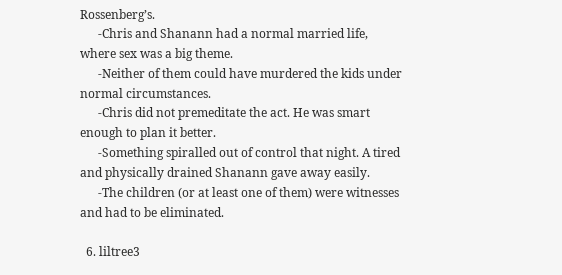Rossenberg’s.
      -Chris and Shanann had a normal married life, where sex was a big theme.
      -Neither of them could have murdered the kids under normal circumstances.
      -Chris did not premeditate the act. He was smart enough to plan it better.
      -Something spiralled out of control that night. A tired and physically drained Shanann gave away easily.
      -The children (or at least one of them) were witnesses and had to be eliminated.

  6. liltree3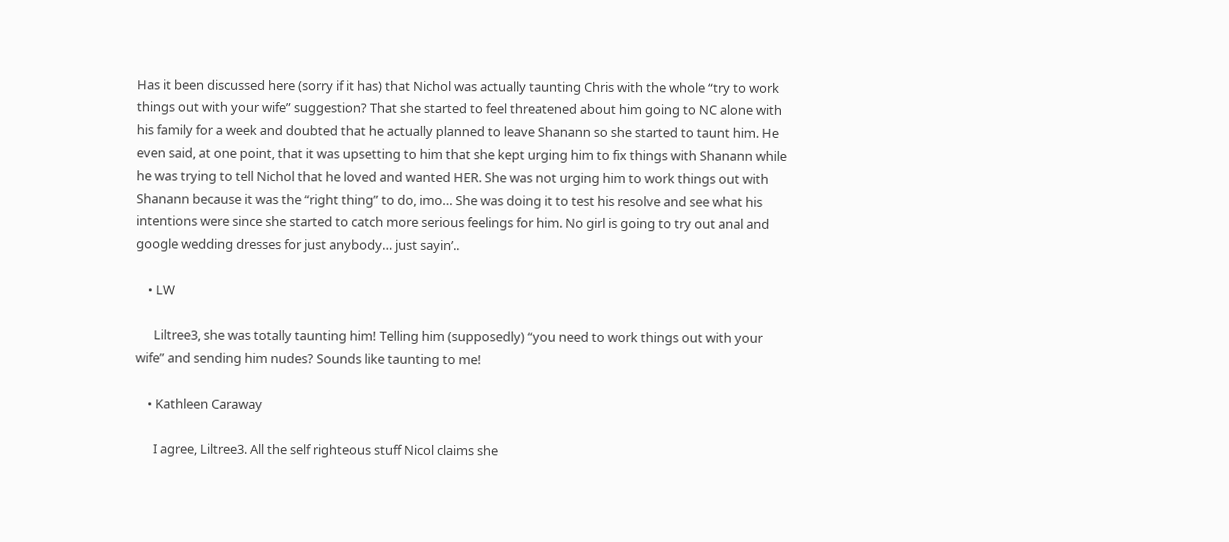Has it been discussed here (sorry if it has) that Nichol was actually taunting Chris with the whole “try to work things out with your wife” suggestion? That she started to feel threatened about him going to NC alone with his family for a week and doubted that he actually planned to leave Shanann so she started to taunt him. He even said, at one point, that it was upsetting to him that she kept urging him to fix things with Shanann while he was trying to tell Nichol that he loved and wanted HER. She was not urging him to work things out with Shanann because it was the “right thing” to do, imo… She was doing it to test his resolve and see what his intentions were since she started to catch more serious feelings for him. No girl is going to try out anal and google wedding dresses for just anybody… just sayin’..

    • LW

      Liltree3, she was totally taunting him! Telling him (supposedly) “you need to work things out with your wife” and sending him nudes? Sounds like taunting to me!

    • Kathleen Caraway

      I agree, Liltree3. All the self righteous stuff Nicol claims she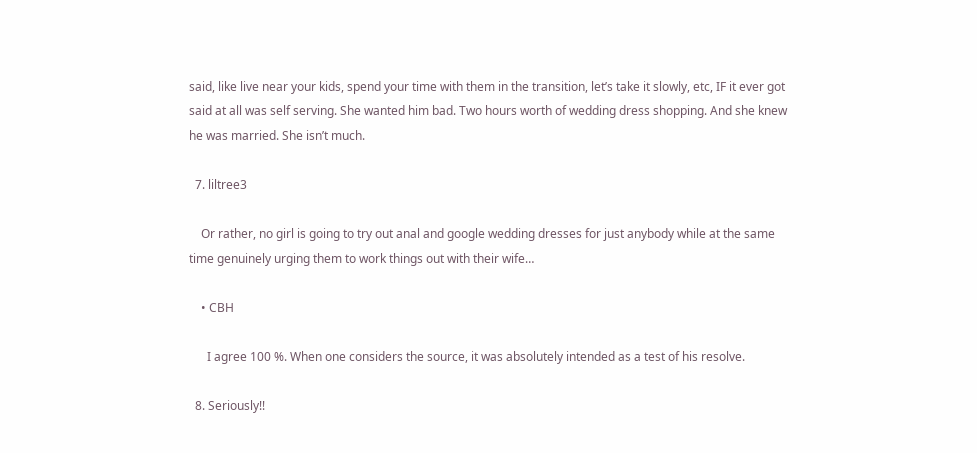said, like live near your kids, spend your time with them in the transition, let’s take it slowly, etc, IF it ever got said at all was self serving. She wanted him bad. Two hours worth of wedding dress shopping. And she knew he was married. She isn’t much.

  7. liltree3

    Or rather, no girl is going to try out anal and google wedding dresses for just anybody while at the same time genuinely urging them to work things out with their wife…

    • CBH

      I agree 100 %. When one considers the source, it was absolutely intended as a test of his resolve.

  8. Seriously!!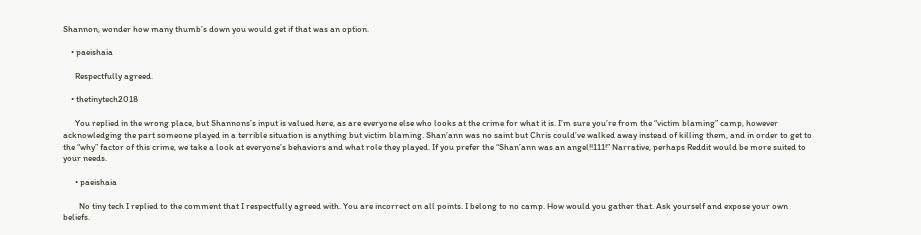Shannon, wonder how many thumb’s down you would get if that was an option.

    • paeishaia

      Respectfully agreed.

    • thetinytech2018

      You replied in the wrong place, but Shannons’s input is valued here, as are everyone else who looks at the crime for what it is. I’m sure you’re from the “victim blaming” camp, however acknowledging the part someone played in a terrible situation is anything but victim blaming. Shan’ann was no saint but Chris could’ve walked away instead of killing them, and in order to get to the “why” factor of this crime, we take a look at everyone’s behaviors and what role they played. If you prefer the “Shan’ann was an angel!!111!” Narrative, perhaps Reddit would be more suited to your needs.

      • paeishaia

        No tiny tech I replied to the comment that I respectfully agreed with. You are incorrect on all points. I belong to no camp. How would you gather that. Ask yourself and expose your own beliefs.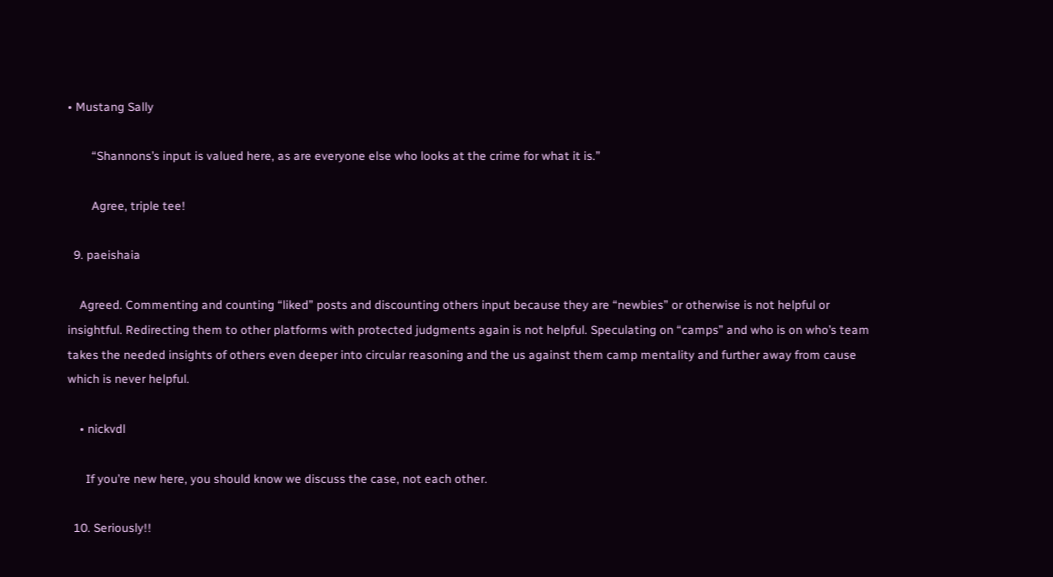• Mustang Sally

        “Shannons’s input is valued here, as are everyone else who looks at the crime for what it is.”

        Agree, triple tee!

  9. paeishaia

    Agreed. Commenting and counting “liked” posts and discounting others input because they are “newbies” or otherwise is not helpful or insightful. Redirecting them to other platforms with protected judgments again is not helpful. Speculating on “camps” and who is on who’s team takes the needed insights of others even deeper into circular reasoning and the us against them camp mentality and further away from cause which is never helpful.

    • nickvdl

      If you’re new here, you should know we discuss the case, not each other.

  10. Seriously!!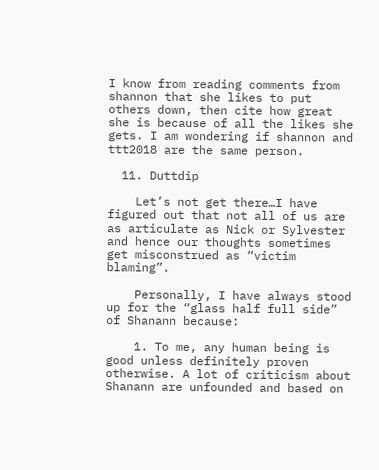I know from reading comments from shannon that she likes to put others down, then cite how great she is because of all the likes she gets. I am wondering if shannon and ttt2018 are the same person.

  11. Duttdip

    Let’s not get there…I have figured out that not all of us are as articulate as Nick or Sylvester and hence our thoughts sometimes get misconstrued as “victim blaming”.

    Personally, I have always stood up for the “glass half full side” of Shanann because:

    1. To me, any human being is good unless definitely proven otherwise. A lot of criticism about Shanann are unfounded and based on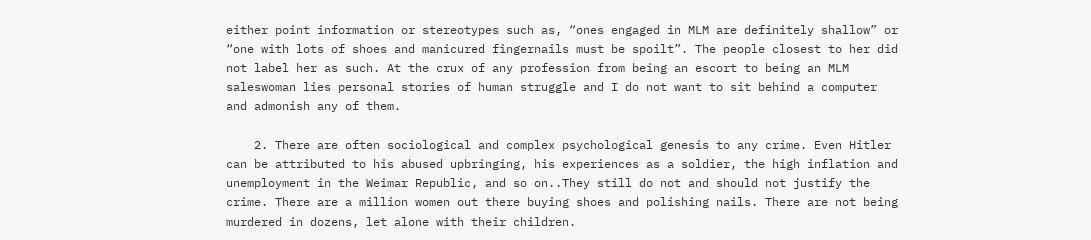either point information or stereotypes such as, “ones engaged in MLM are definitely shallow” or “one with lots of shoes and manicured fingernails must be spoilt”. The people closest to her did not label her as such. At the crux of any profession from being an escort to being an MLM saleswoman lies personal stories of human struggle and I do not want to sit behind a computer and admonish any of them.

    2. There are often sociological and complex psychological genesis to any crime. Even Hitler can be attributed to his abused upbringing, his experiences as a soldier, the high inflation and unemployment in the Weimar Republic, and so on..They still do not and should not justify the crime. There are a million women out there buying shoes and polishing nails. There are not being murdered in dozens, let alone with their children.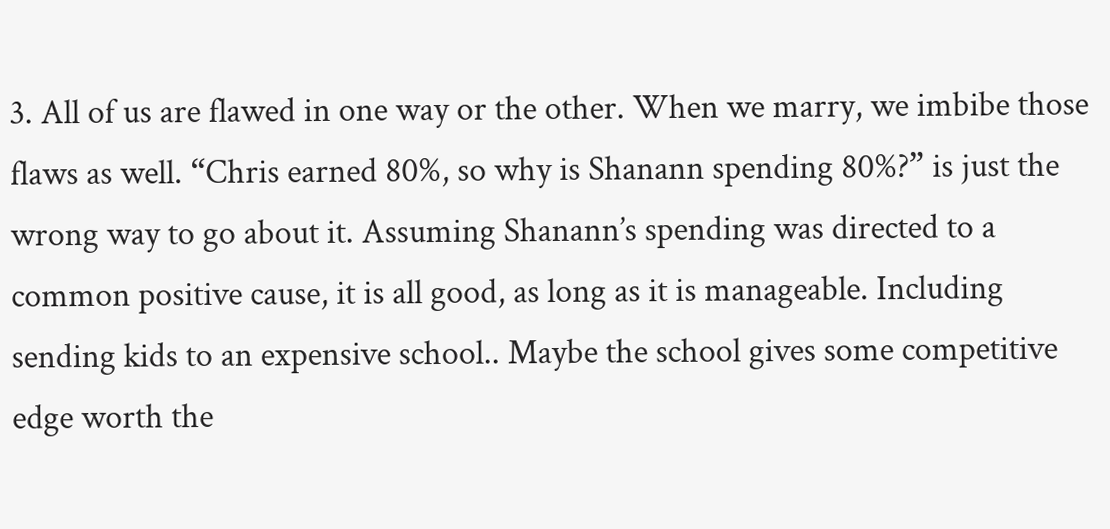3. All of us are flawed in one way or the other. When we marry, we imbibe those flaws as well. “Chris earned 80%, so why is Shanann spending 80%?” is just the wrong way to go about it. Assuming Shanann’s spending was directed to a common positive cause, it is all good, as long as it is manageable. Including sending kids to an expensive school.. Maybe the school gives some competitive edge worth the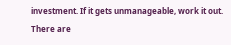investment. If it gets unmanageable, work it out. There are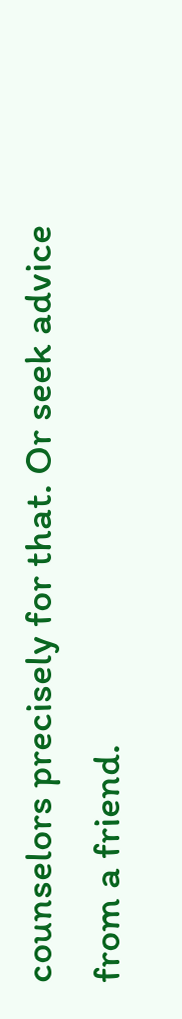counselors precisely for that. Or seek advice from a friend.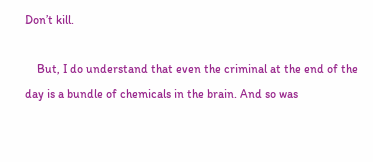Don’t kill.

    But, I do understand that even the criminal at the end of the day is a bundle of chemicals in the brain. And so was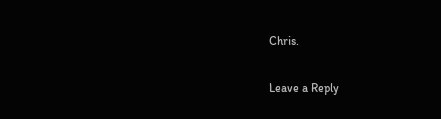Chris.

Leave a Reply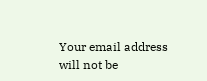Your email address will not be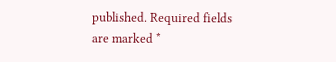published. Required fields are marked *